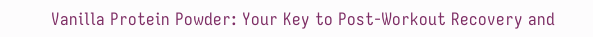Vanilla Protein Powder: Your Key to Post-Workout Recovery and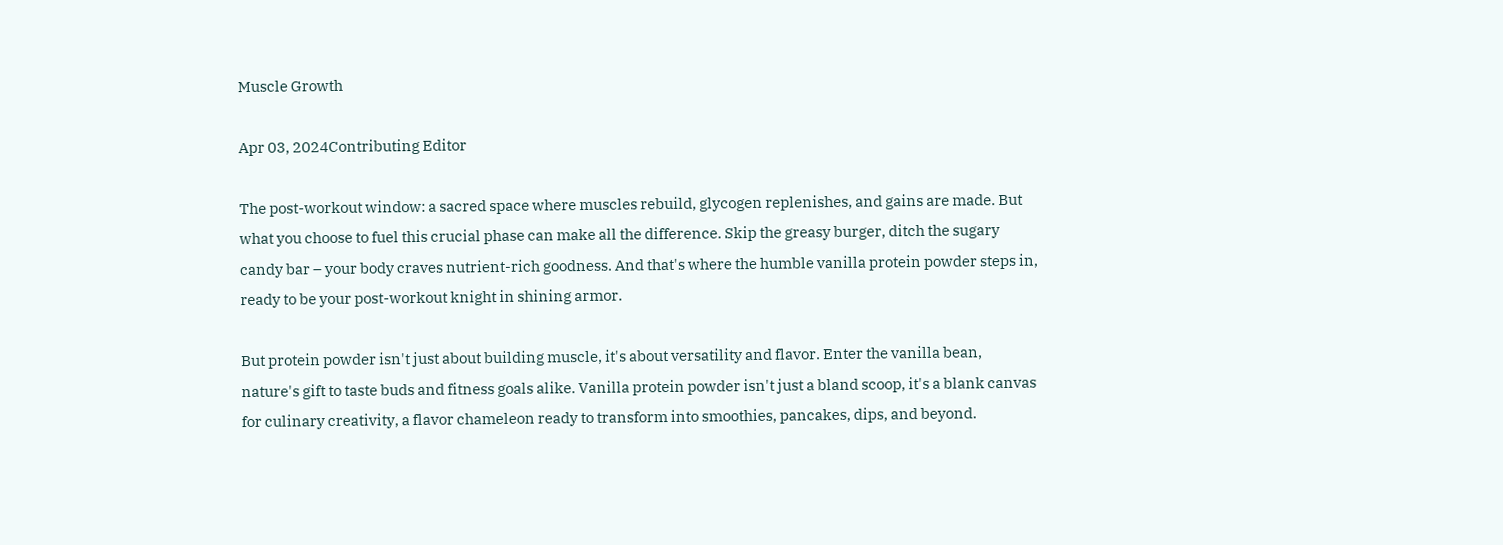Muscle Growth

Apr 03, 2024Contributing Editor

The post-workout window: a sacred space where muscles rebuild, glycogen replenishes, and gains are made. But what you choose to fuel this crucial phase can make all the difference. Skip the greasy burger, ditch the sugary candy bar – your body craves nutrient-rich goodness. And that's where the humble vanilla protein powder steps in, ready to be your post-workout knight in shining armor.

But protein powder isn't just about building muscle, it's about versatility and flavor. Enter the vanilla bean, nature's gift to taste buds and fitness goals alike. Vanilla protein powder isn't just a bland scoop, it's a blank canvas for culinary creativity, a flavor chameleon ready to transform into smoothies, pancakes, dips, and beyond.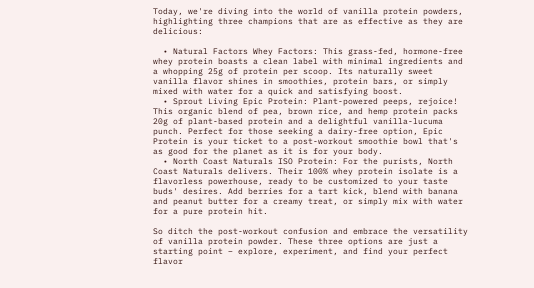Today, we're diving into the world of vanilla protein powders, highlighting three champions that are as effective as they are delicious:

  • Natural Factors Whey Factors: This grass-fed, hormone-free whey protein boasts a clean label with minimal ingredients and a whopping 25g of protein per scoop. Its naturally sweet vanilla flavor shines in smoothies, protein bars, or simply mixed with water for a quick and satisfying boost.
  • Sprout Living Epic Protein: Plant-powered peeps, rejoice! This organic blend of pea, brown rice, and hemp protein packs 20g of plant-based protein and a delightful vanilla-lucuma punch. Perfect for those seeking a dairy-free option, Epic Protein is your ticket to a post-workout smoothie bowl that's as good for the planet as it is for your body.
  • North Coast Naturals ISO Protein: For the purists, North Coast Naturals delivers. Their 100% whey protein isolate is a flavorless powerhouse, ready to be customized to your taste buds' desires. Add berries for a tart kick, blend with banana and peanut butter for a creamy treat, or simply mix with water for a pure protein hit.

So ditch the post-workout confusion and embrace the versatility of vanilla protein powder. These three options are just a starting point – explore, experiment, and find your perfect flavor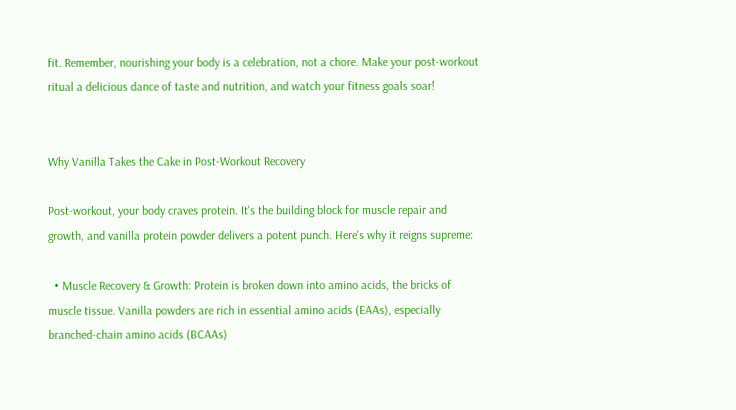fit. Remember, nourishing your body is a celebration, not a chore. Make your post-workout ritual a delicious dance of taste and nutrition, and watch your fitness goals soar!


Why Vanilla Takes the Cake in Post-Workout Recovery

Post-workout, your body craves protein. It's the building block for muscle repair and growth, and vanilla protein powder delivers a potent punch. Here's why it reigns supreme:

  • Muscle Recovery & Growth: Protein is broken down into amino acids, the bricks of muscle tissue. Vanilla powders are rich in essential amino acids (EAAs), especially branched-chain amino acids (BCAAs)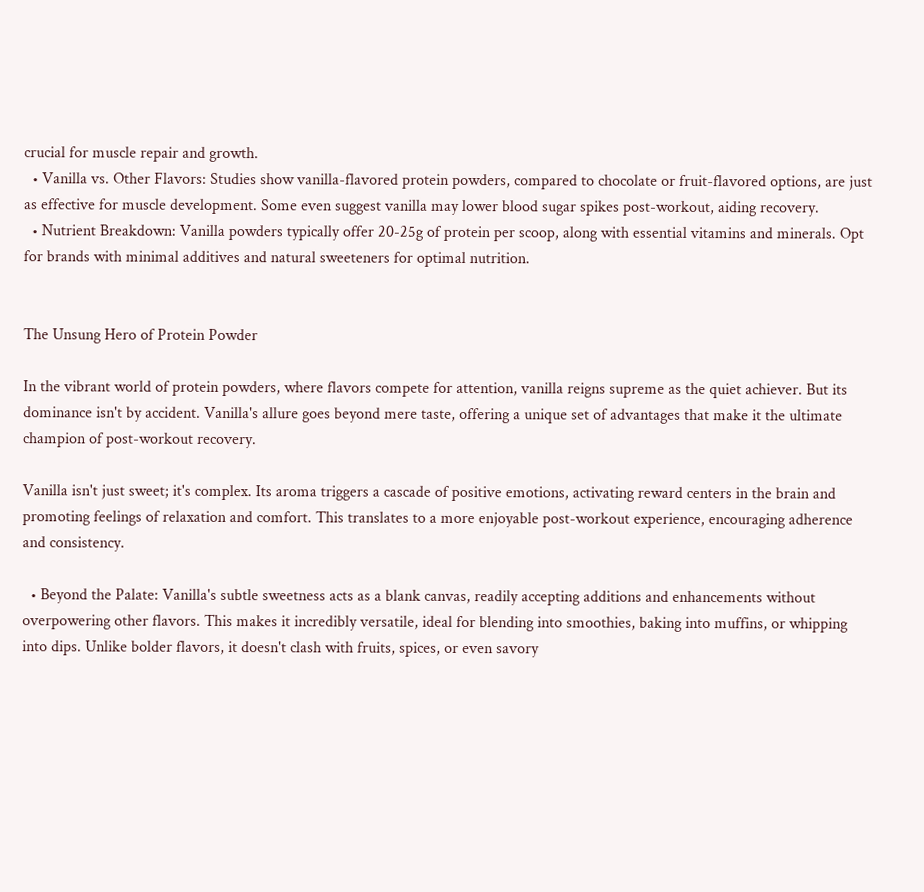crucial for muscle repair and growth.
  • Vanilla vs. Other Flavors: Studies show vanilla-flavored protein powders, compared to chocolate or fruit-flavored options, are just as effective for muscle development. Some even suggest vanilla may lower blood sugar spikes post-workout, aiding recovery.
  • Nutrient Breakdown: Vanilla powders typically offer 20-25g of protein per scoop, along with essential vitamins and minerals. Opt for brands with minimal additives and natural sweeteners for optimal nutrition.


The Unsung Hero of Protein Powder

In the vibrant world of protein powders, where flavors compete for attention, vanilla reigns supreme as the quiet achiever. But its dominance isn't by accident. Vanilla's allure goes beyond mere taste, offering a unique set of advantages that make it the ultimate champion of post-workout recovery.

Vanilla isn't just sweet; it's complex. Its aroma triggers a cascade of positive emotions, activating reward centers in the brain and promoting feelings of relaxation and comfort. This translates to a more enjoyable post-workout experience, encouraging adherence and consistency.

  • Beyond the Palate: Vanilla's subtle sweetness acts as a blank canvas, readily accepting additions and enhancements without overpowering other flavors. This makes it incredibly versatile, ideal for blending into smoothies, baking into muffins, or whipping into dips. Unlike bolder flavors, it doesn't clash with fruits, spices, or even savory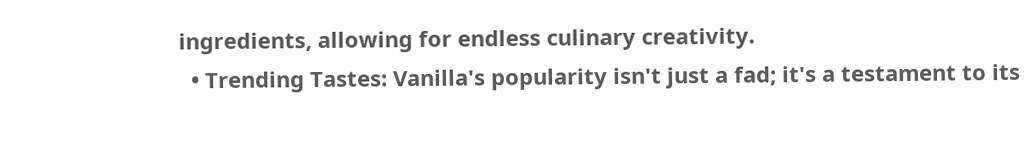ingredients, allowing for endless culinary creativity.
  • Trending Tastes: Vanilla's popularity isn't just a fad; it's a testament to its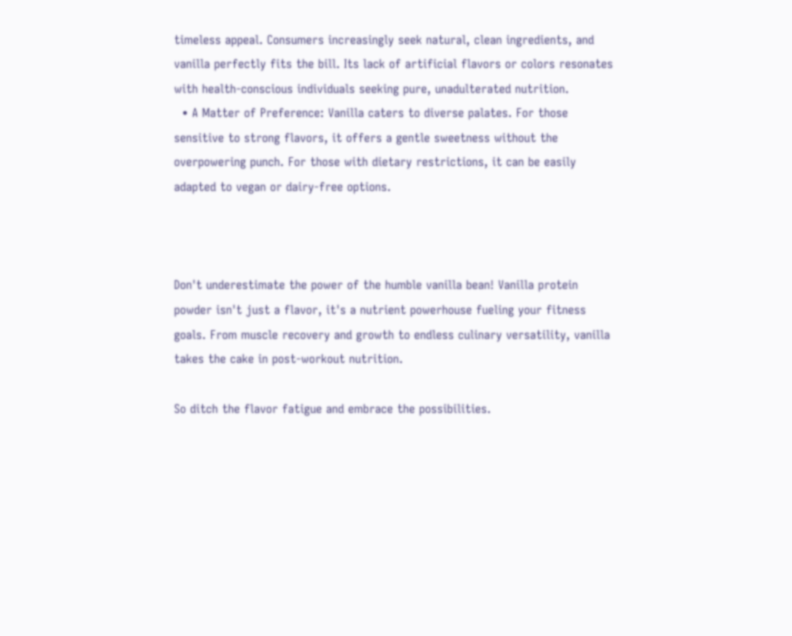timeless appeal. Consumers increasingly seek natural, clean ingredients, and vanilla perfectly fits the bill. Its lack of artificial flavors or colors resonates with health-conscious individuals seeking pure, unadulterated nutrition.
  • A Matter of Preference: Vanilla caters to diverse palates. For those sensitive to strong flavors, it offers a gentle sweetness without the overpowering punch. For those with dietary restrictions, it can be easily adapted to vegan or dairy-free options.



Don't underestimate the power of the humble vanilla bean! Vanilla protein powder isn't just a flavor, it's a nutrient powerhouse fueling your fitness goals. From muscle recovery and growth to endless culinary versatility, vanilla takes the cake in post-workout nutrition.

So ditch the flavor fatigue and embrace the possibilities.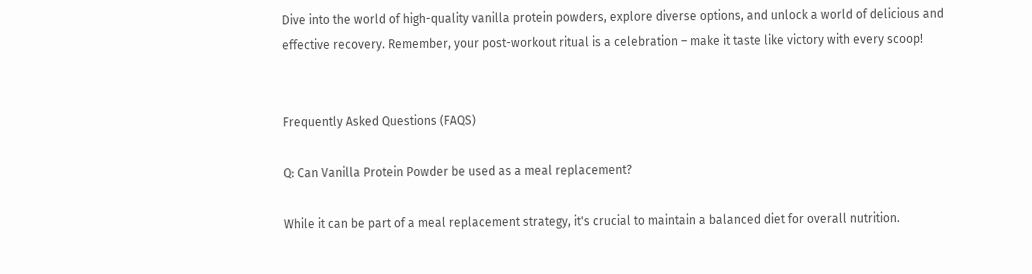Dive into the world of high-quality vanilla protein powders, explore diverse options, and unlock a world of delicious and effective recovery. Remember, your post-workout ritual is a celebration – make it taste like victory with every scoop!


Frequently Asked Questions (FAQS)

Q: Can Vanilla Protein Powder be used as a meal replacement?

While it can be part of a meal replacement strategy, it's crucial to maintain a balanced diet for overall nutrition.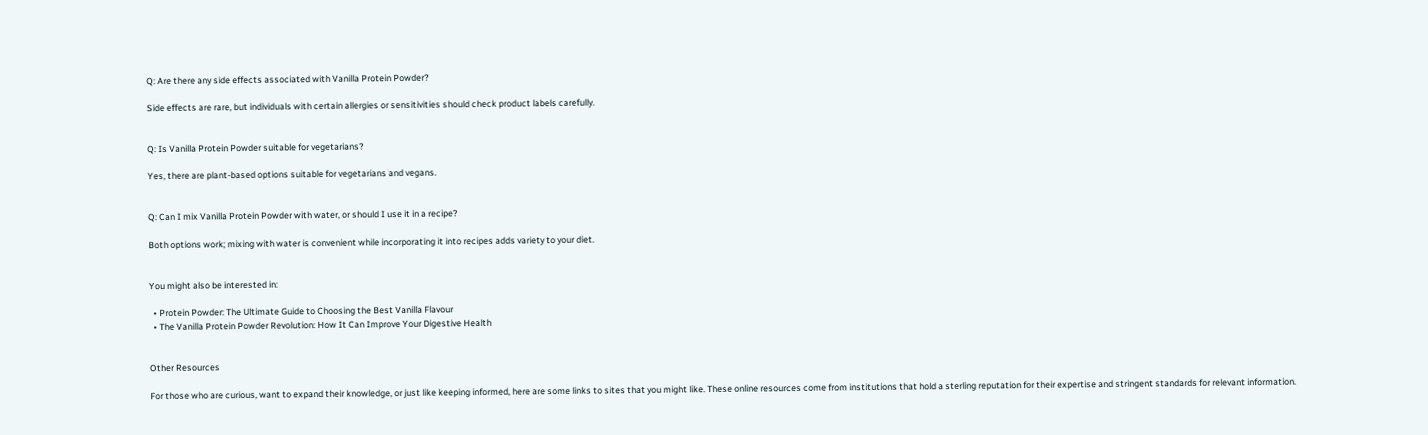Q: Are there any side effects associated with Vanilla Protein Powder?

Side effects are rare, but individuals with certain allergies or sensitivities should check product labels carefully.


Q: Is Vanilla Protein Powder suitable for vegetarians?

Yes, there are plant-based options suitable for vegetarians and vegans.


Q: Can I mix Vanilla Protein Powder with water, or should I use it in a recipe?

Both options work; mixing with water is convenient while incorporating it into recipes adds variety to your diet.


You might also be interested in:

  • Protein Powder: The Ultimate Guide to Choosing the Best Vanilla Flavour
  • The Vanilla Protein Powder Revolution: How It Can Improve Your Digestive Health


Other Resources

For those who are curious, want to expand their knowledge, or just like keeping informed, here are some links to sites that you might like. These online resources come from institutions that hold a sterling reputation for their expertise and stringent standards for relevant information.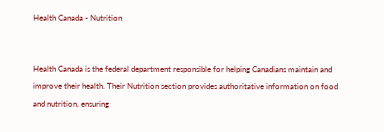Health Canada - Nutrition


Health Canada is the federal department responsible for helping Canadians maintain and improve their health. Their Nutrition section provides authoritative information on food and nutrition, ensuring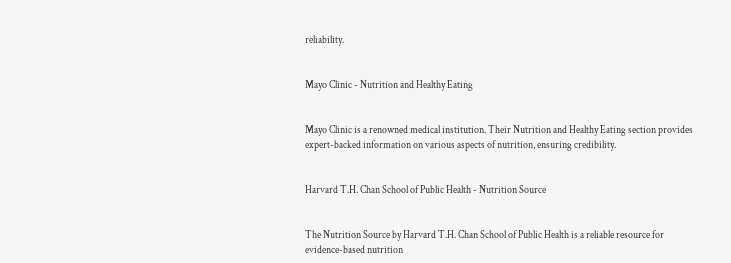reliability.


Mayo Clinic - Nutrition and Healthy Eating


Mayo Clinic is a renowned medical institution. Their Nutrition and Healthy Eating section provides expert-backed information on various aspects of nutrition, ensuring credibility.


Harvard T.H. Chan School of Public Health - Nutrition Source


The Nutrition Source by Harvard T.H. Chan School of Public Health is a reliable resource for evidence-based nutrition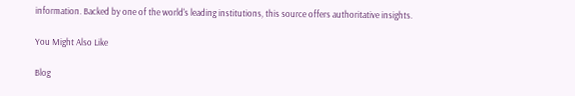information. Backed by one of the world's leading institutions, this source offers authoritative insights.

You Might Also Like

Blog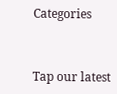Categories


Tap our latest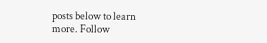posts below to learn more. Follow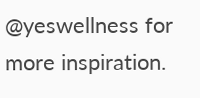@yeswellness for more inspiration.